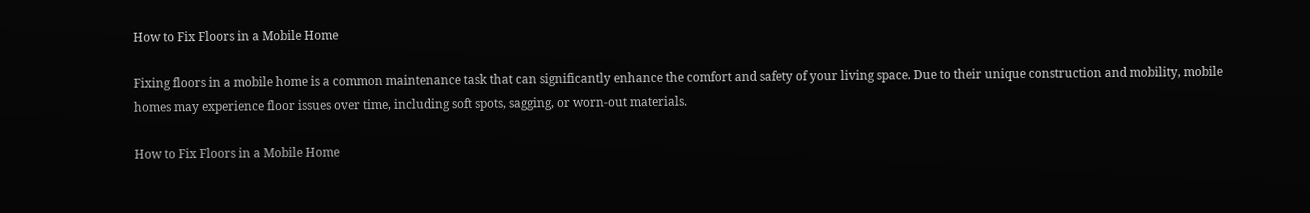How to Fix Floors in a Mobile Home

Fixing floors in a mobile home is a common maintenance task that can significantly enhance the comfort and safety of your living space. Due to their unique construction and mobility, mobile homes may experience floor issues over time, including soft spots, sagging, or worn-out materials.

How to Fix Floors in a Mobile Home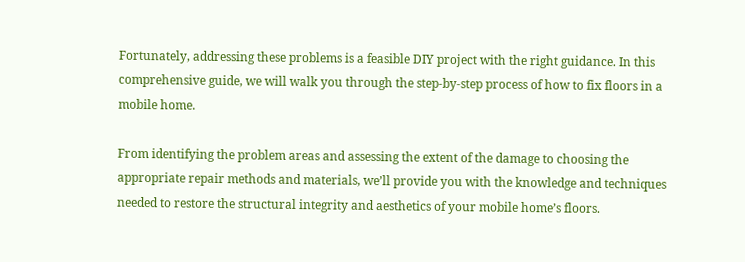Fortunately, addressing these problems is a feasible DIY project with the right guidance. In this comprehensive guide, we will walk you through the step-by-step process of how to fix floors in a mobile home.

From identifying the problem areas and assessing the extent of the damage to choosing the appropriate repair methods and materials, we’ll provide you with the knowledge and techniques needed to restore the structural integrity and aesthetics of your mobile home’s floors.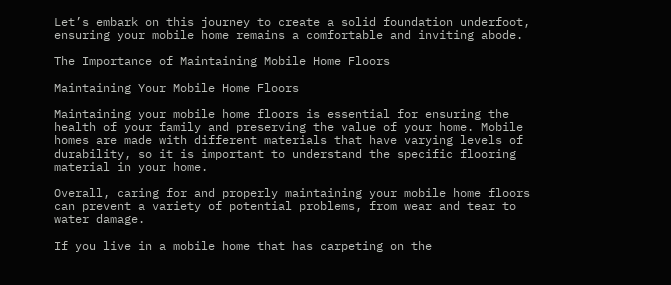Let’s embark on this journey to create a solid foundation underfoot, ensuring your mobile home remains a comfortable and inviting abode.

The Importance of Maintaining Mobile Home Floors

Maintaining Your Mobile Home Floors

Maintaining your mobile home floors is essential for ensuring the health of your family and preserving the value of your home. Mobile homes are made with different materials that have varying levels of durability, so it is important to understand the specific flooring material in your home.

Overall, caring for and properly maintaining your mobile home floors can prevent a variety of potential problems, from wear and tear to water damage.

If you live in a mobile home that has carpeting on the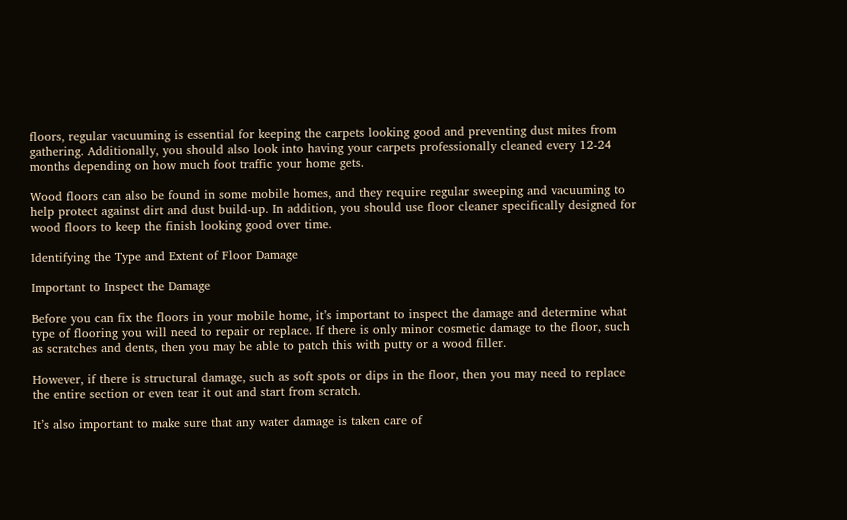floors, regular vacuuming is essential for keeping the carpets looking good and preventing dust mites from gathering. Additionally, you should also look into having your carpets professionally cleaned every 12-24 months depending on how much foot traffic your home gets.

Wood floors can also be found in some mobile homes, and they require regular sweeping and vacuuming to help protect against dirt and dust build-up. In addition, you should use floor cleaner specifically designed for wood floors to keep the finish looking good over time.

Identifying the Type and Extent of Floor Damage

Important to Inspect the Damage

Before you can fix the floors in your mobile home, it’s important to inspect the damage and determine what type of flooring you will need to repair or replace. If there is only minor cosmetic damage to the floor, such as scratches and dents, then you may be able to patch this with putty or a wood filler.

However, if there is structural damage, such as soft spots or dips in the floor, then you may need to replace the entire section or even tear it out and start from scratch.

It’s also important to make sure that any water damage is taken care of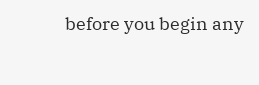before you begin any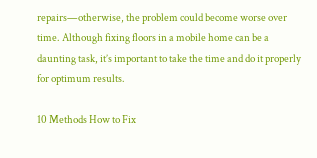repairs—otherwise, the problem could become worse over time. Although fixing floors in a mobile home can be a daunting task, it’s important to take the time and do it properly for optimum results.

10 Methods How to Fix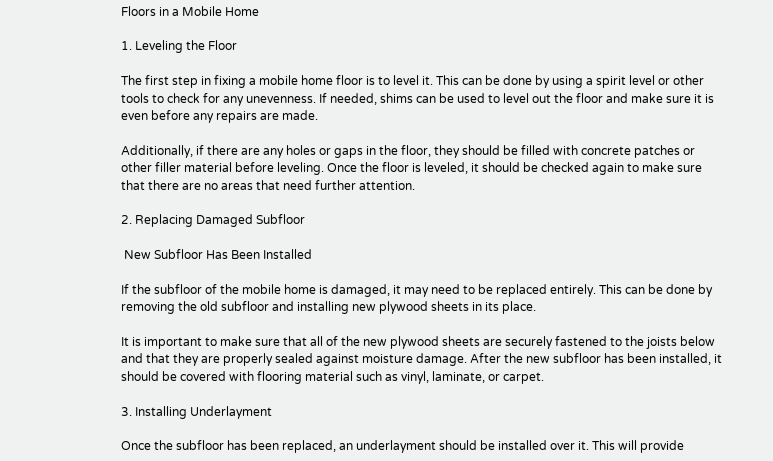Floors in a Mobile Home

1. Leveling the Floor

The first step in fixing a mobile home floor is to level it. This can be done by using a spirit level or other tools to check for any unevenness. If needed, shims can be used to level out the floor and make sure it is even before any repairs are made.

Additionally, if there are any holes or gaps in the floor, they should be filled with concrete patches or other filler material before leveling. Once the floor is leveled, it should be checked again to make sure that there are no areas that need further attention.

2. Replacing Damaged Subfloor

 New Subfloor Has Been Installed

If the subfloor of the mobile home is damaged, it may need to be replaced entirely. This can be done by removing the old subfloor and installing new plywood sheets in its place.

It is important to make sure that all of the new plywood sheets are securely fastened to the joists below and that they are properly sealed against moisture damage. After the new subfloor has been installed, it should be covered with flooring material such as vinyl, laminate, or carpet.

3. Installing Underlayment

Once the subfloor has been replaced, an underlayment should be installed over it. This will provide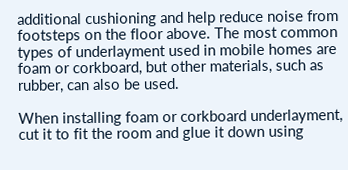additional cushioning and help reduce noise from footsteps on the floor above. The most common types of underlayment used in mobile homes are foam or corkboard, but other materials, such as rubber, can also be used.

When installing foam or corkboard underlayment, cut it to fit the room and glue it down using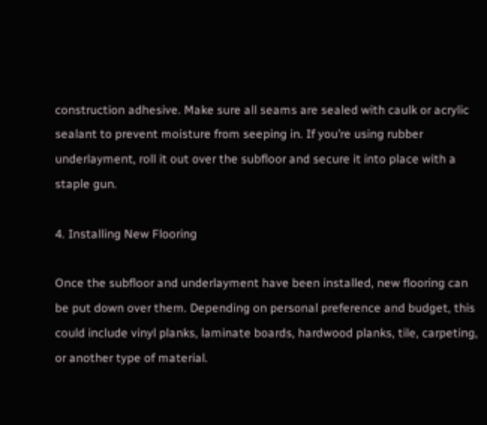construction adhesive. Make sure all seams are sealed with caulk or acrylic sealant to prevent moisture from seeping in. If you’re using rubber underlayment, roll it out over the subfloor and secure it into place with a staple gun.

4. Installing New Flooring

Once the subfloor and underlayment have been installed, new flooring can be put down over them. Depending on personal preference and budget, this could include vinyl planks, laminate boards, hardwood planks, tile, carpeting, or another type of material.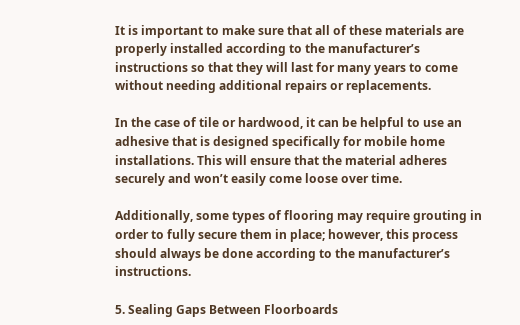It is important to make sure that all of these materials are properly installed according to the manufacturer’s instructions so that they will last for many years to come without needing additional repairs or replacements.

In the case of tile or hardwood, it can be helpful to use an adhesive that is designed specifically for mobile home installations. This will ensure that the material adheres securely and won’t easily come loose over time.

Additionally, some types of flooring may require grouting in order to fully secure them in place; however, this process should always be done according to the manufacturer’s instructions.

5. Sealing Gaps Between Floorboards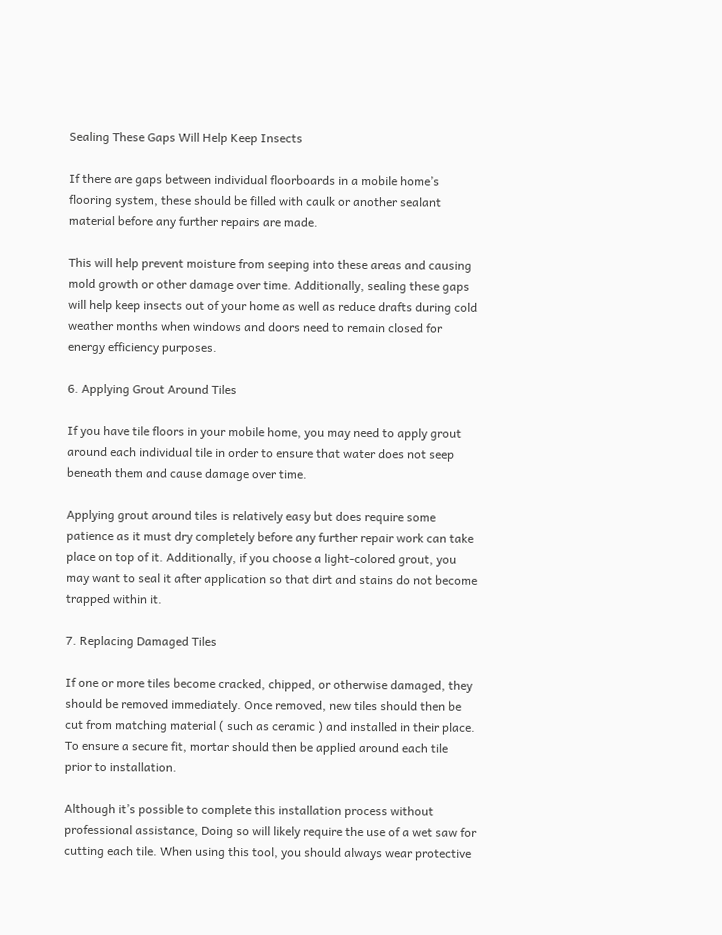Sealing These Gaps Will Help Keep Insects

If there are gaps between individual floorboards in a mobile home’s flooring system, these should be filled with caulk or another sealant material before any further repairs are made.

This will help prevent moisture from seeping into these areas and causing mold growth or other damage over time. Additionally, sealing these gaps will help keep insects out of your home as well as reduce drafts during cold weather months when windows and doors need to remain closed for energy efficiency purposes.

6. Applying Grout Around Tiles

If you have tile floors in your mobile home, you may need to apply grout around each individual tile in order to ensure that water does not seep beneath them and cause damage over time.

Applying grout around tiles is relatively easy but does require some patience as it must dry completely before any further repair work can take place on top of it. Additionally, if you choose a light-colored grout, you may want to seal it after application so that dirt and stains do not become trapped within it.

7. Replacing Damaged Tiles

If one or more tiles become cracked, chipped, or otherwise damaged, they should be removed immediately. Once removed, new tiles should then be cut from matching material ( such as ceramic ) and installed in their place. To ensure a secure fit, mortar should then be applied around each tile prior to installation.

Although it’s possible to complete this installation process without professional assistance, Doing so will likely require the use of a wet saw for cutting each tile. When using this tool, you should always wear protective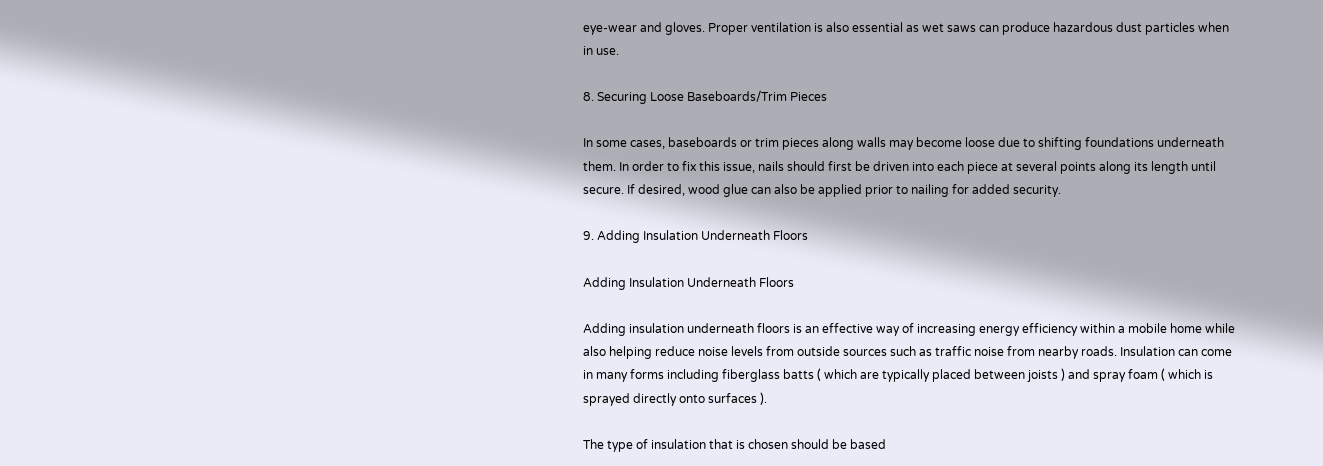eye-wear and gloves. Proper ventilation is also essential as wet saws can produce hazardous dust particles when in use.

8. Securing Loose Baseboards/Trim Pieces

In some cases, baseboards or trim pieces along walls may become loose due to shifting foundations underneath them. In order to fix this issue, nails should first be driven into each piece at several points along its length until secure. If desired, wood glue can also be applied prior to nailing for added security.

9. Adding Insulation Underneath Floors

Adding Insulation Underneath Floors

Adding insulation underneath floors is an effective way of increasing energy efficiency within a mobile home while also helping reduce noise levels from outside sources such as traffic noise from nearby roads. Insulation can come in many forms including fiberglass batts ( which are typically placed between joists ) and spray foam ( which is sprayed directly onto surfaces ).

The type of insulation that is chosen should be based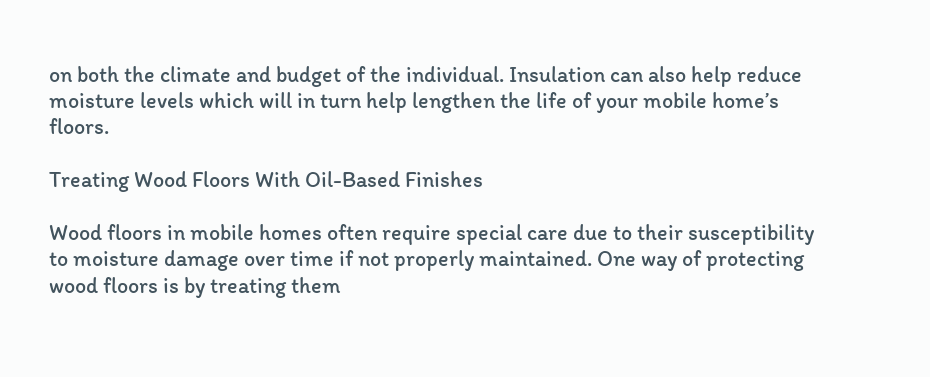on both the climate and budget of the individual. Insulation can also help reduce moisture levels which will in turn help lengthen the life of your mobile home’s floors.

Treating Wood Floors With Oil-Based Finishes

Wood floors in mobile homes often require special care due to their susceptibility to moisture damage over time if not properly maintained. One way of protecting wood floors is by treating them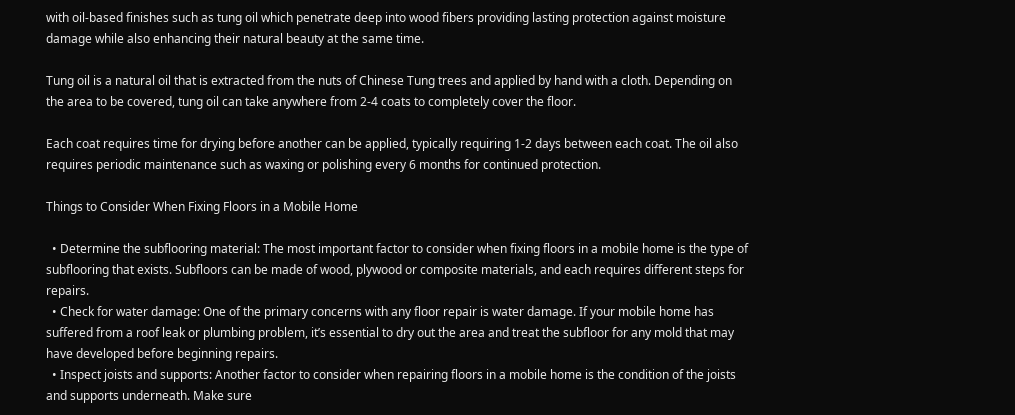with oil-based finishes such as tung oil which penetrate deep into wood fibers providing lasting protection against moisture damage while also enhancing their natural beauty at the same time.

Tung oil is a natural oil that is extracted from the nuts of Chinese Tung trees and applied by hand with a cloth. Depending on the area to be covered, tung oil can take anywhere from 2-4 coats to completely cover the floor.

Each coat requires time for drying before another can be applied, typically requiring 1-2 days between each coat. The oil also requires periodic maintenance such as waxing or polishing every 6 months for continued protection.

Things to Consider When Fixing Floors in a Mobile Home

  • Determine the subflooring material: The most important factor to consider when fixing floors in a mobile home is the type of subflooring that exists. Subfloors can be made of wood, plywood or composite materials, and each requires different steps for repairs.
  • Check for water damage: One of the primary concerns with any floor repair is water damage. If your mobile home has suffered from a roof leak or plumbing problem, it’s essential to dry out the area and treat the subfloor for any mold that may have developed before beginning repairs.
  • Inspect joists and supports: Another factor to consider when repairing floors in a mobile home is the condition of the joists and supports underneath. Make sure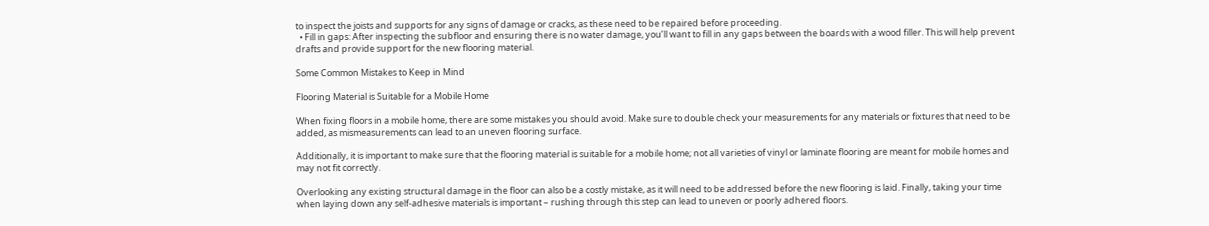to inspect the joists and supports for any signs of damage or cracks, as these need to be repaired before proceeding.
  • Fill in gaps: After inspecting the subfloor and ensuring there is no water damage, you’ll want to fill in any gaps between the boards with a wood filler. This will help prevent drafts and provide support for the new flooring material.

Some Common Mistakes to Keep in Mind

Flooring Material is Suitable for a Mobile Home

When fixing floors in a mobile home, there are some mistakes you should avoid. Make sure to double check your measurements for any materials or fixtures that need to be added, as mismeasurements can lead to an uneven flooring surface.

Additionally, it is important to make sure that the flooring material is suitable for a mobile home; not all varieties of vinyl or laminate flooring are meant for mobile homes and may not fit correctly.

Overlooking any existing structural damage in the floor can also be a costly mistake, as it will need to be addressed before the new flooring is laid. Finally, taking your time when laying down any self-adhesive materials is important – rushing through this step can lead to uneven or poorly adhered floors.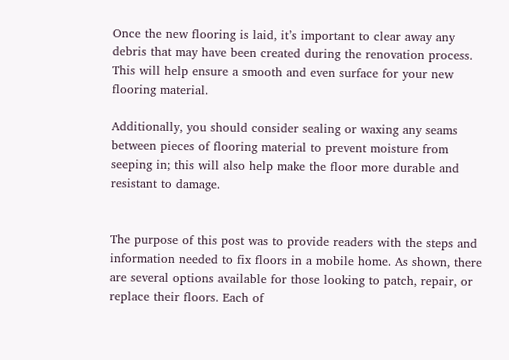Once the new flooring is laid, it’s important to clear away any debris that may have been created during the renovation process. This will help ensure a smooth and even surface for your new flooring material.

Additionally, you should consider sealing or waxing any seams between pieces of flooring material to prevent moisture from seeping in; this will also help make the floor more durable and resistant to damage.


The purpose of this post was to provide readers with the steps and information needed to fix floors in a mobile home. As shown, there are several options available for those looking to patch, repair, or replace their floors. Each of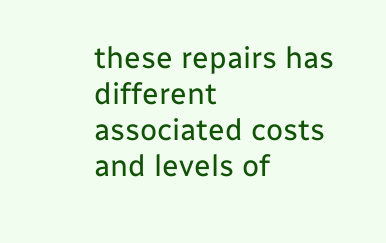these repairs has different associated costs and levels of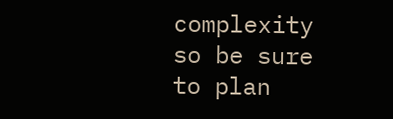complexity so be sure to plan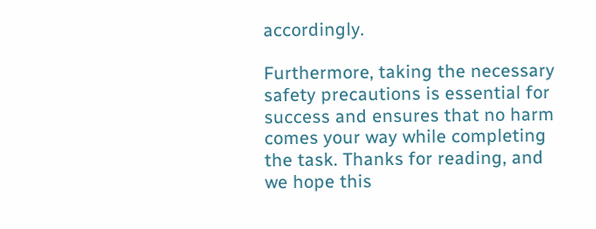accordingly.

Furthermore, taking the necessary safety precautions is essential for success and ensures that no harm comes your way while completing the task. Thanks for reading, and we hope this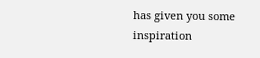has given you some inspiration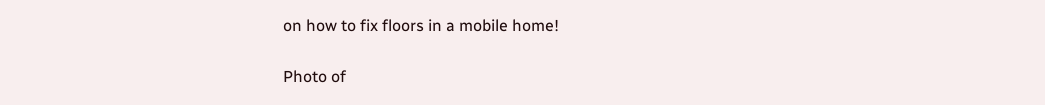on how to fix floors in a mobile home!

Photo of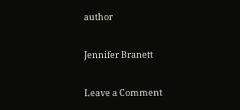author

Jennifer Branett

Leave a Comment